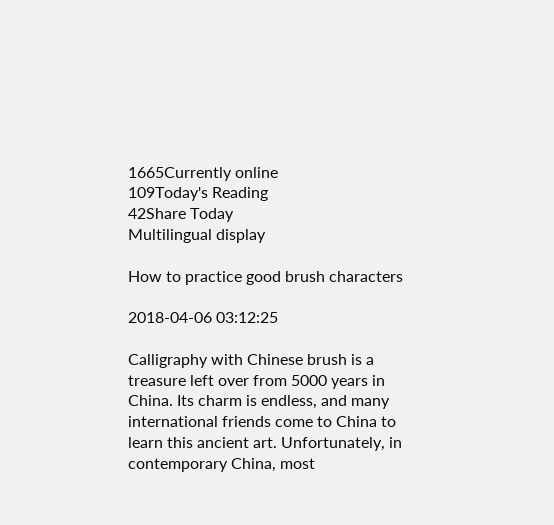1665Currently online
109Today's Reading
42Share Today
Multilingual display

How to practice good brush characters

2018-04-06 03:12:25

Calligraphy with Chinese brush is a treasure left over from 5000 years in China. Its charm is endless, and many international friends come to China to learn this ancient art. Unfortunately, in contemporary China, most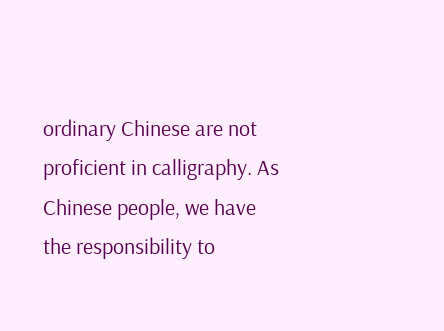ordinary Chinese are not proficient in calligraphy. As Chinese people, we have the responsibility to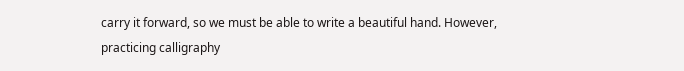carry it forward, so we must be able to write a beautiful hand. However, practicing calligraphy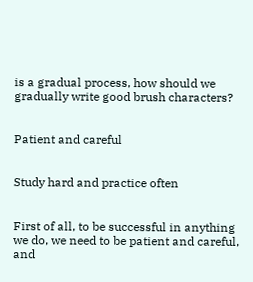is a gradual process, how should we gradually write good brush characters?


Patient and careful


Study hard and practice often


First of all, to be successful in anything we do, we need to be patient and careful, and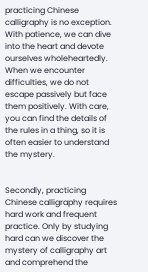practicing Chinese calligraphy is no exception. With patience, we can dive into the heart and devote ourselves wholeheartedly. When we encounter difficulties, we do not escape passively but face them positively. With care, you can find the details of the rules in a thing, so it is often easier to understand the mystery.


Secondly, practicing Chinese calligraphy requires hard work and frequent practice. Only by studying hard can we discover the mystery of calligraphy art and comprehend the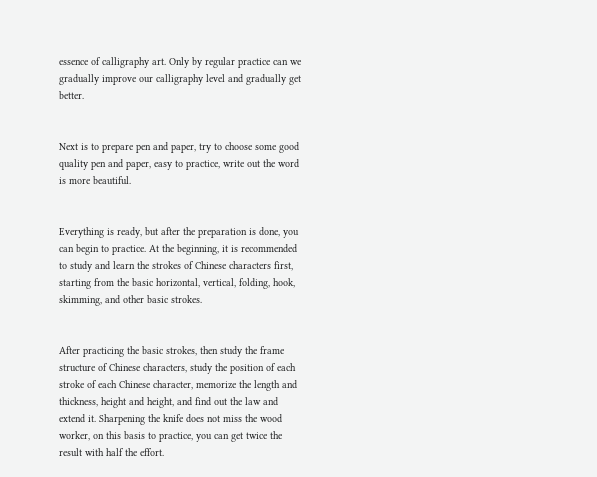essence of calligraphy art. Only by regular practice can we gradually improve our calligraphy level and gradually get better.


Next is to prepare pen and paper, try to choose some good quality pen and paper, easy to practice, write out the word is more beautiful.


Everything is ready, but after the preparation is done, you can begin to practice. At the beginning, it is recommended to study and learn the strokes of Chinese characters first, starting from the basic horizontal, vertical, folding, hook, skimming, and other basic strokes.


After practicing the basic strokes, then study the frame structure of Chinese characters, study the position of each stroke of each Chinese character, memorize the length and thickness, height and height, and find out the law and extend it. Sharpening the knife does not miss the wood worker, on this basis to practice, you can get twice the result with half the effort.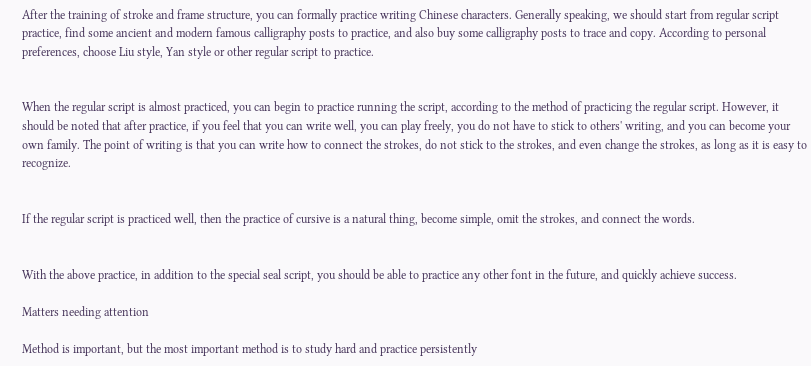After the training of stroke and frame structure, you can formally practice writing Chinese characters. Generally speaking, we should start from regular script practice, find some ancient and modern famous calligraphy posts to practice, and also buy some calligraphy posts to trace and copy. According to personal preferences, choose Liu style, Yan style or other regular script to practice.


When the regular script is almost practiced, you can begin to practice running the script, according to the method of practicing the regular script. However, it should be noted that after practice, if you feel that you can write well, you can play freely, you do not have to stick to others' writing, and you can become your own family. The point of writing is that you can write how to connect the strokes, do not stick to the strokes, and even change the strokes, as long as it is easy to recognize.


If the regular script is practiced well, then the practice of cursive is a natural thing, become simple, omit the strokes, and connect the words.


With the above practice, in addition to the special seal script, you should be able to practice any other font in the future, and quickly achieve success.

Matters needing attention

Method is important, but the most important method is to study hard and practice persistently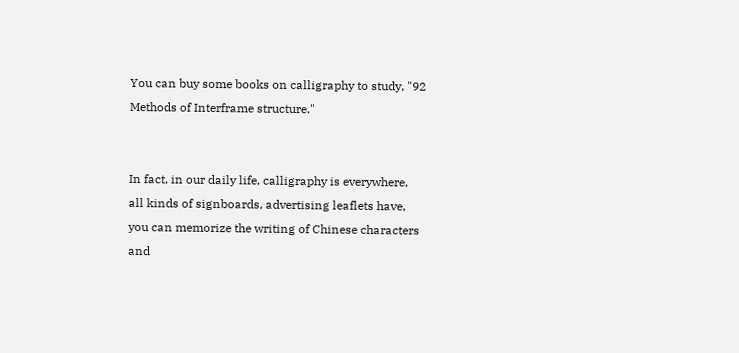You can buy some books on calligraphy to study, "92 Methods of Interframe structure."


In fact, in our daily life, calligraphy is everywhere, all kinds of signboards, advertising leaflets have, you can memorize the writing of Chinese characters and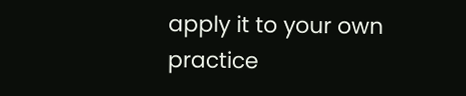apply it to your own practice